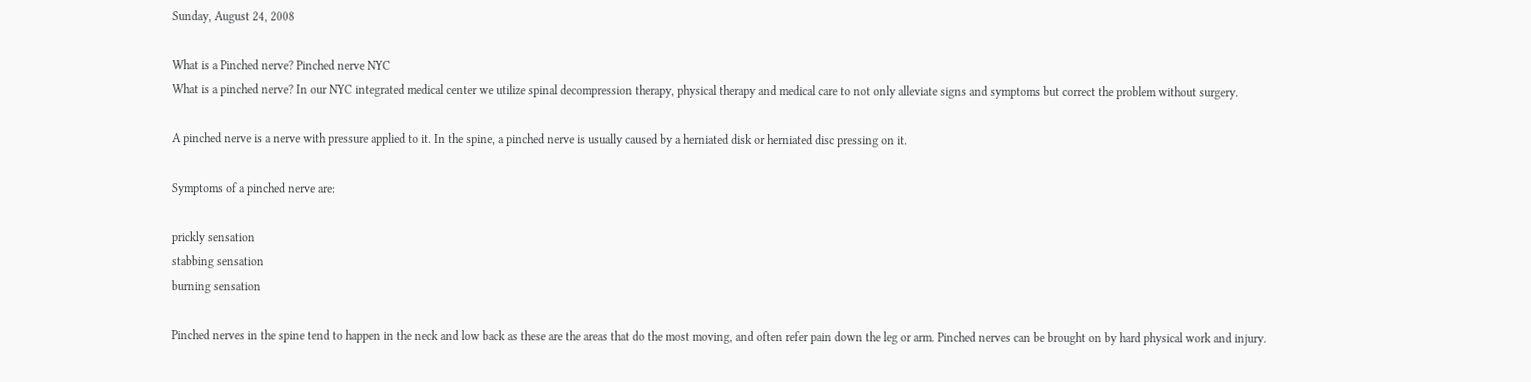Sunday, August 24, 2008

What is a Pinched nerve? Pinched nerve NYC
What is a pinched nerve? In our NYC integrated medical center we utilize spinal decompression therapy, physical therapy and medical care to not only alleviate signs and symptoms but correct the problem without surgery.

A pinched nerve is a nerve with pressure applied to it. In the spine, a pinched nerve is usually caused by a herniated disk or herniated disc pressing on it.

Symptoms of a pinched nerve are:

prickly sensation
stabbing sensation
burning sensation

Pinched nerves in the spine tend to happen in the neck and low back as these are the areas that do the most moving, and often refer pain down the leg or arm. Pinched nerves can be brought on by hard physical work and injury.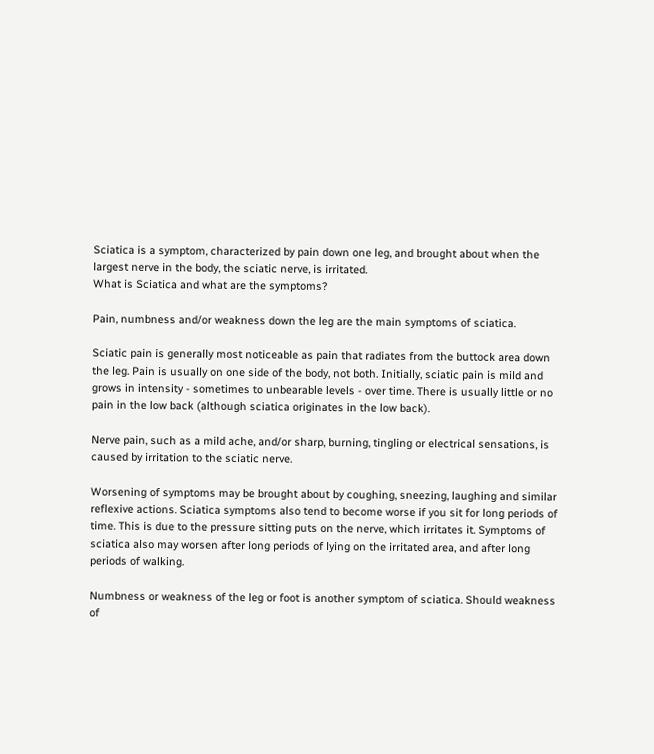Sciatica is a symptom, characterized by pain down one leg, and brought about when the largest nerve in the body, the sciatic nerve, is irritated.
What is Sciatica and what are the symptoms?

Pain, numbness and/or weakness down the leg are the main symptoms of sciatica.

Sciatic pain is generally most noticeable as pain that radiates from the buttock area down the leg. Pain is usually on one side of the body, not both. Initially, sciatic pain is mild and grows in intensity - sometimes to unbearable levels - over time. There is usually little or no pain in the low back (although sciatica originates in the low back).

Nerve pain, such as a mild ache, and/or sharp, burning, tingling or electrical sensations, is caused by irritation to the sciatic nerve.

Worsening of symptoms may be brought about by coughing, sneezing, laughing and similar reflexive actions. Sciatica symptoms also tend to become worse if you sit for long periods of time. This is due to the pressure sitting puts on the nerve, which irritates it. Symptoms of sciatica also may worsen after long periods of lying on the irritated area, and after long periods of walking.

Numbness or weakness of the leg or foot is another symptom of sciatica. Should weakness of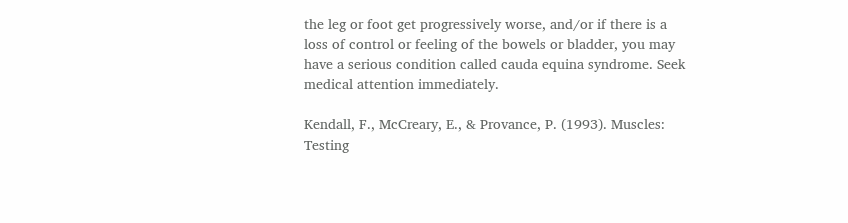the leg or foot get progressively worse, and/or if there is a loss of control or feeling of the bowels or bladder, you may have a serious condition called cauda equina syndrome. Seek medical attention immediately.

Kendall, F., McCreary, E., & Provance, P. (1993). Muscles: Testing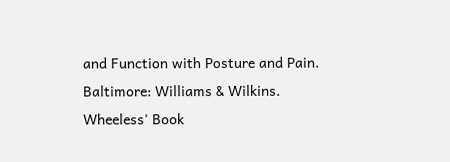and Function with Posture and Pain. Baltimore: Williams & Wilkins.
Wheeless' Book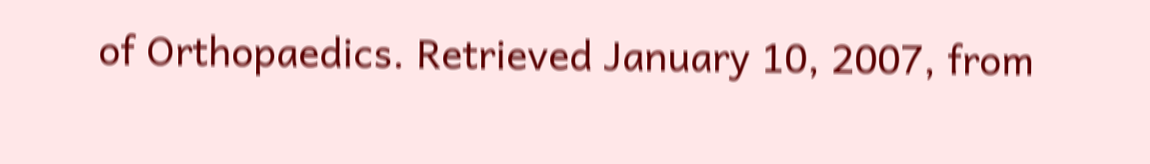of Orthopaedics. Retrieved January 10, 2007, from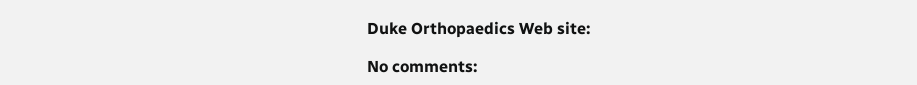Duke Orthopaedics Web site:

No comments: